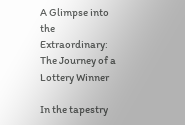A Glimpse into the Extraordinary: The Journey of a Lottery Winner

In the tapestry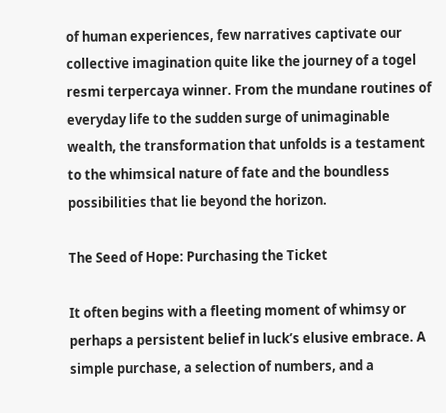of human experiences, few narratives captivate our collective imagination quite like the journey of a togel resmi terpercaya winner. From the mundane routines of everyday life to the sudden surge of unimaginable wealth, the transformation that unfolds is a testament to the whimsical nature of fate and the boundless possibilities that lie beyond the horizon.

The Seed of Hope: Purchasing the Ticket

It often begins with a fleeting moment of whimsy or perhaps a persistent belief in luck’s elusive embrace. A simple purchase, a selection of numbers, and a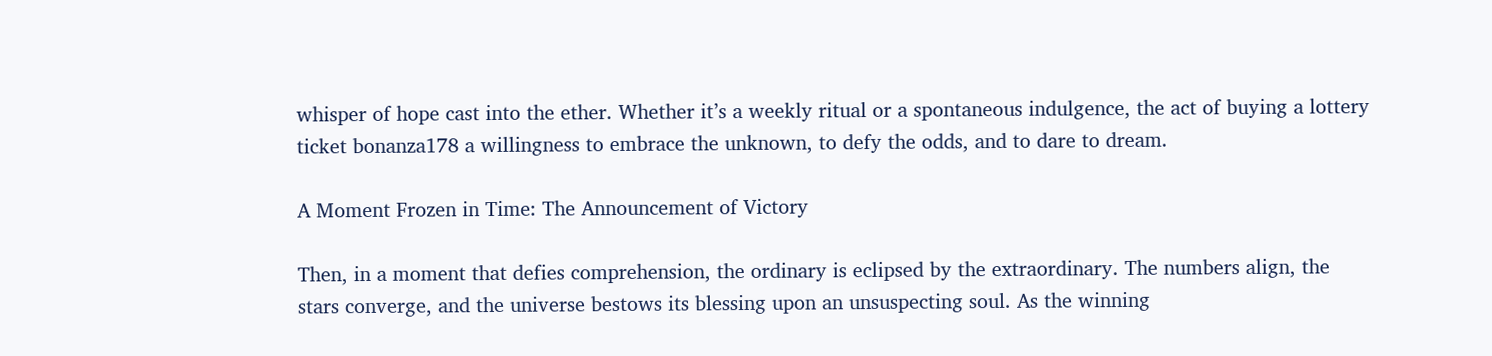whisper of hope cast into the ether. Whether it’s a weekly ritual or a spontaneous indulgence, the act of buying a lottery ticket bonanza178 a willingness to embrace the unknown, to defy the odds, and to dare to dream.

A Moment Frozen in Time: The Announcement of Victory

Then, in a moment that defies comprehension, the ordinary is eclipsed by the extraordinary. The numbers align, the stars converge, and the universe bestows its blessing upon an unsuspecting soul. As the winning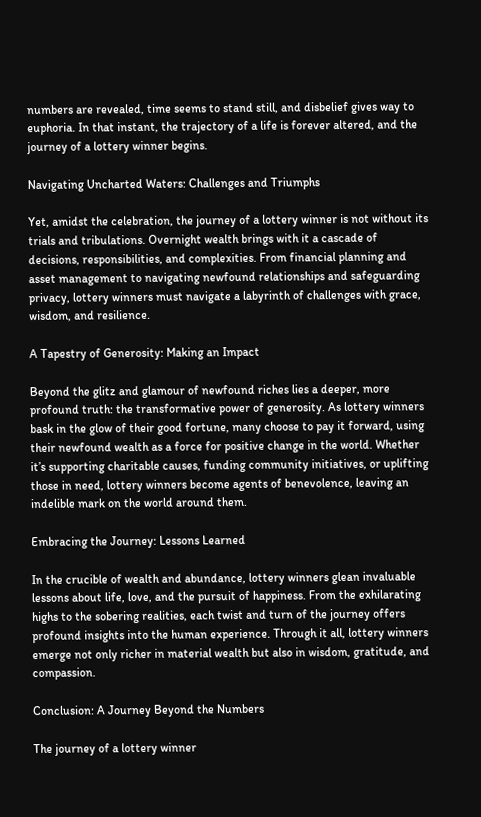numbers are revealed, time seems to stand still, and disbelief gives way to euphoria. In that instant, the trajectory of a life is forever altered, and the journey of a lottery winner begins.

Navigating Uncharted Waters: Challenges and Triumphs

Yet, amidst the celebration, the journey of a lottery winner is not without its trials and tribulations. Overnight wealth brings with it a cascade of decisions, responsibilities, and complexities. From financial planning and asset management to navigating newfound relationships and safeguarding privacy, lottery winners must navigate a labyrinth of challenges with grace, wisdom, and resilience.

A Tapestry of Generosity: Making an Impact

Beyond the glitz and glamour of newfound riches lies a deeper, more profound truth: the transformative power of generosity. As lottery winners bask in the glow of their good fortune, many choose to pay it forward, using their newfound wealth as a force for positive change in the world. Whether it’s supporting charitable causes, funding community initiatives, or uplifting those in need, lottery winners become agents of benevolence, leaving an indelible mark on the world around them.

Embracing the Journey: Lessons Learned

In the crucible of wealth and abundance, lottery winners glean invaluable lessons about life, love, and the pursuit of happiness. From the exhilarating highs to the sobering realities, each twist and turn of the journey offers profound insights into the human experience. Through it all, lottery winners emerge not only richer in material wealth but also in wisdom, gratitude, and compassion.

Conclusion: A Journey Beyond the Numbers

The journey of a lottery winner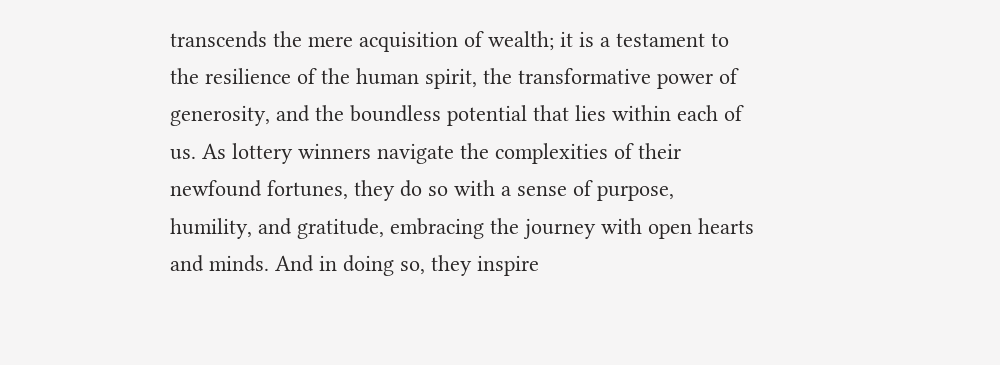transcends the mere acquisition of wealth; it is a testament to the resilience of the human spirit, the transformative power of generosity, and the boundless potential that lies within each of us. As lottery winners navigate the complexities of their newfound fortunes, they do so with a sense of purpose, humility, and gratitude, embracing the journey with open hearts and minds. And in doing so, they inspire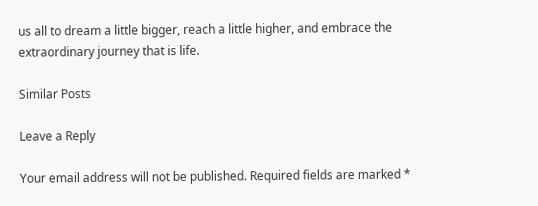us all to dream a little bigger, reach a little higher, and embrace the extraordinary journey that is life.

Similar Posts

Leave a Reply

Your email address will not be published. Required fields are marked *